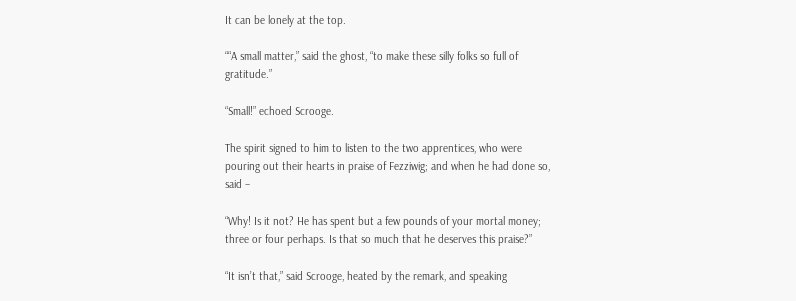It can be lonely at the top.

““A small matter,” said the ghost, “to make these silly folks so full of gratitude.”

“Small!” echoed Scrooge.

The spirit signed to him to listen to the two apprentices, who were pouring out their hearts in praise of Fezziwig; and when he had done so, said –

“Why! Is it not? He has spent but a few pounds of your mortal money; three or four perhaps. Is that so much that he deserves this praise?”

“It isn’t that,” said Scrooge, heated by the remark, and speaking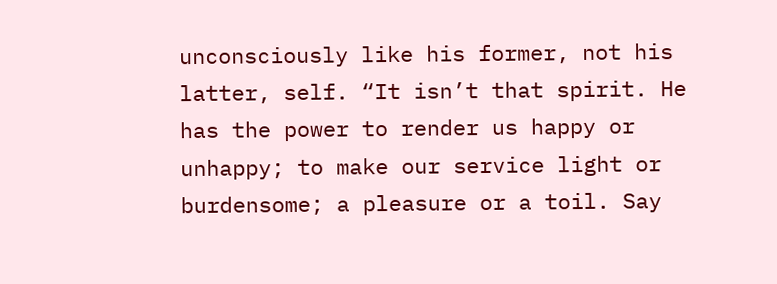unconsciously like his former, not his latter, self. “It isn’t that spirit. He has the power to render us happy or unhappy; to make our service light or burdensome; a pleasure or a toil. Say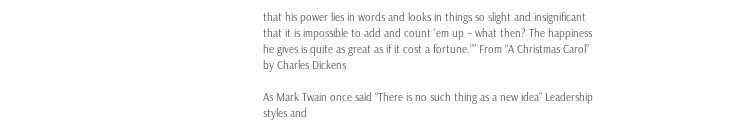that his power lies in words and looks in things so slight and insignificant that it is impossible to add and count ‘em up – what then? The happiness he gives is quite as great as if it cost a fortune.”” From “A Christmas Carol” by Charles Dickens

As Mark Twain once said “There is no such thing as a new idea” Leadership styles and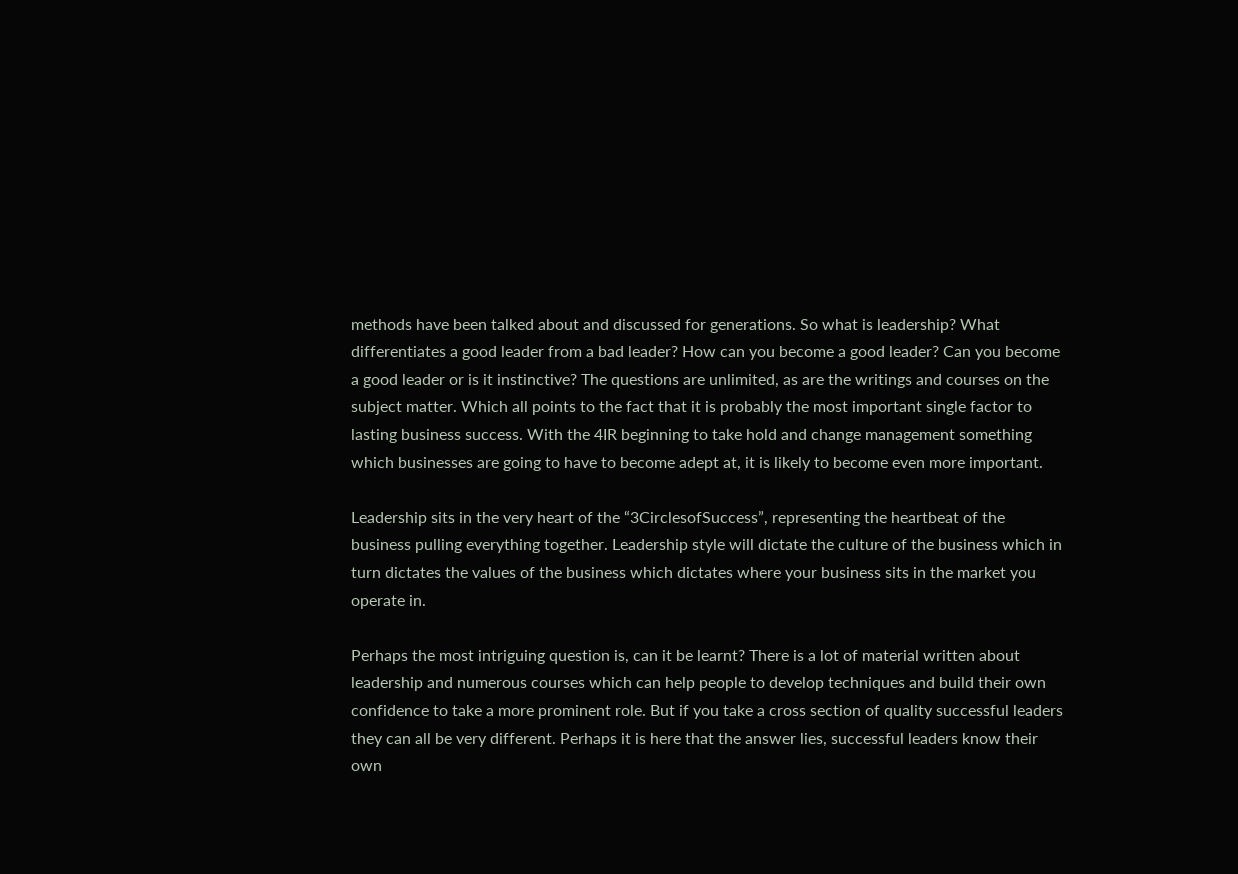methods have been talked about and discussed for generations. So what is leadership? What differentiates a good leader from a bad leader? How can you become a good leader? Can you become a good leader or is it instinctive? The questions are unlimited, as are the writings and courses on the subject matter. Which all points to the fact that it is probably the most important single factor to lasting business success. With the 4IR beginning to take hold and change management something which businesses are going to have to become adept at, it is likely to become even more important.

Leadership sits in the very heart of the “3CirclesofSuccess”, representing the heartbeat of the business pulling everything together. Leadership style will dictate the culture of the business which in turn dictates the values of the business which dictates where your business sits in the market you operate in.

Perhaps the most intriguing question is, can it be learnt? There is a lot of material written about leadership and numerous courses which can help people to develop techniques and build their own confidence to take a more prominent role. But if you take a cross section of quality successful leaders they can all be very different. Perhaps it is here that the answer lies, successful leaders know their own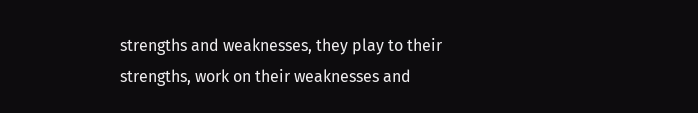strengths and weaknesses, they play to their strengths, work on their weaknesses and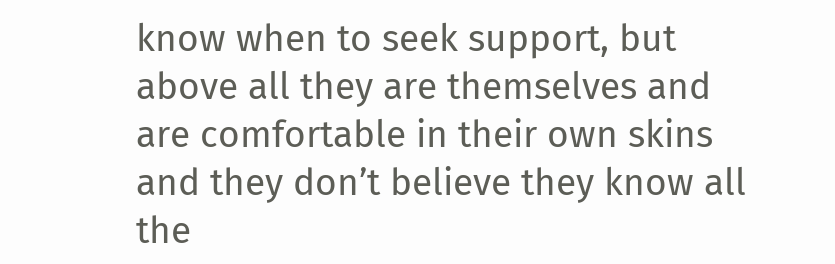know when to seek support, but above all they are themselves and are comfortable in their own skins and they don’t believe they know all the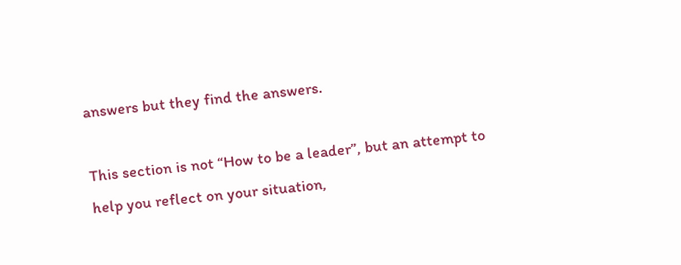answers but they find the answers.

This section is not “How to be a leader”, but an attempt to help you reflect on your situation,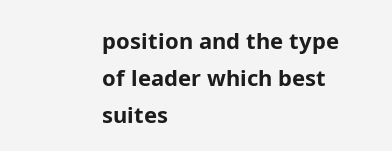position and the type of leader which best suites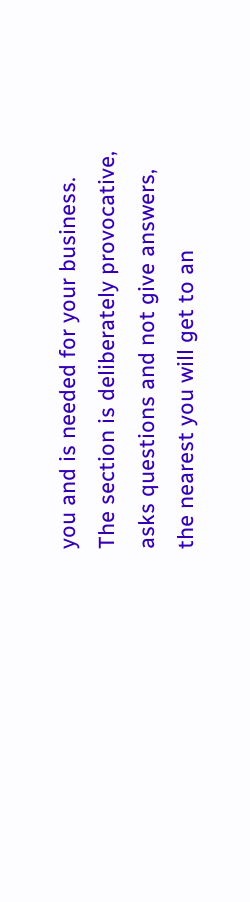you and is needed for your business. The section is deliberately provocative, asks questions and not give answers, the nearest you will get to an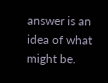answer is an idea of what might be.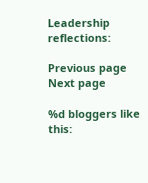Leadership reflections:

Previous page               Next page

%d bloggers like this: